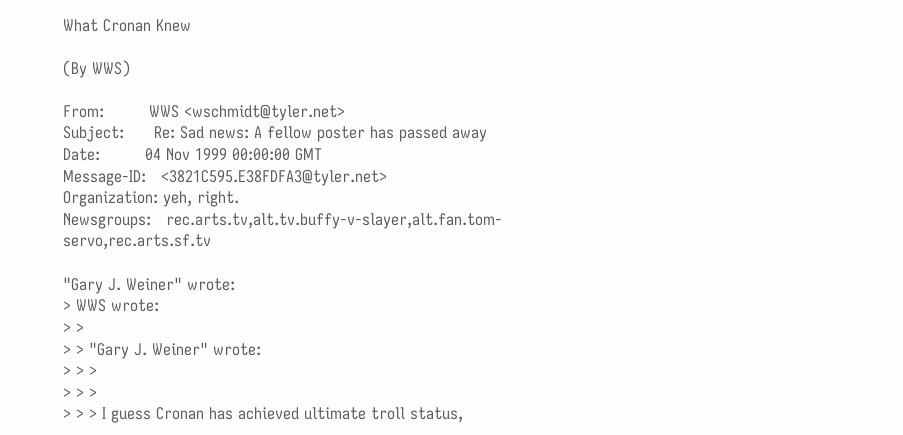What Cronan Knew

(By WWS)

From:         WWS <wschmidt@tyler.net>
Subject:      Re: Sad news: A fellow poster has passed away
Date:         04 Nov 1999 00:00:00 GMT
Message-ID:   <3821C595.E38FDFA3@tyler.net>
Organization: yeh, right.
Newsgroups:   rec.arts.tv,alt.tv.buffy-v-slayer,alt.fan.tom-servo,rec.arts.sf.tv

"Gary J. Weiner" wrote:
> WWS wrote:
> >
> > "Gary J. Weiner" wrote:
> > >
> > >
> > > I guess Cronan has achieved ultimate troll status,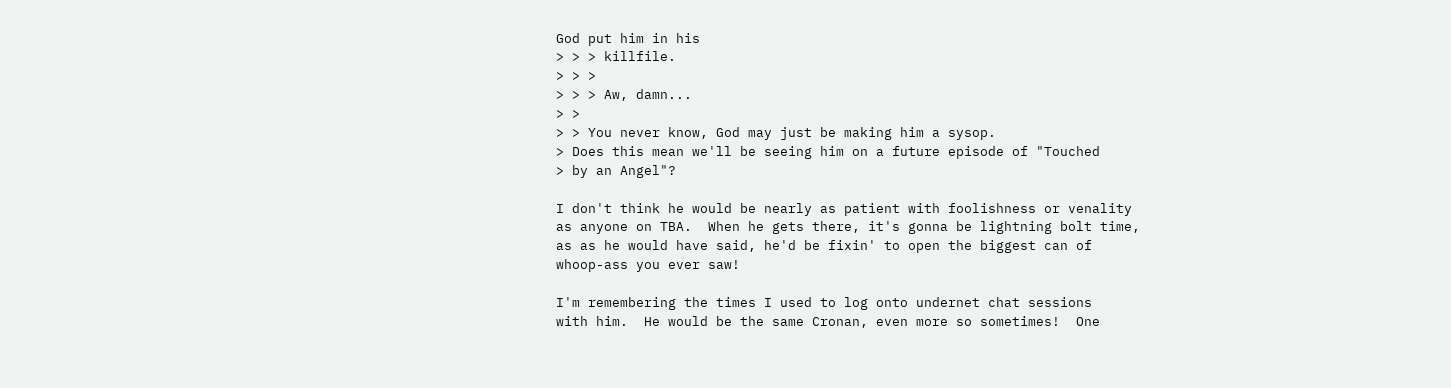God put him in his
> > > killfile.
> > >
> > > Aw, damn...
> >
> > You never know, God may just be making him a sysop.
> Does this mean we'll be seeing him on a future episode of "Touched
> by an Angel"?

I don't think he would be nearly as patient with foolishness or venality
as anyone on TBA.  When he gets there, it's gonna be lightning bolt time,
as as he would have said, he'd be fixin' to open the biggest can of
whoop-ass you ever saw!

I'm remembering the times I used to log onto undernet chat sessions
with him.  He would be the same Cronan, even more so sometimes!  One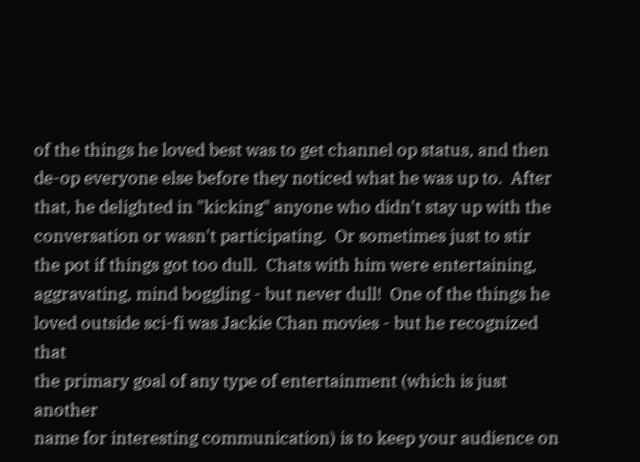of the things he loved best was to get channel op status, and then
de-op everyone else before they noticed what he was up to.  After
that, he delighted in "kicking" anyone who didn't stay up with the
conversation or wasn't participating.  Or sometimes just to stir
the pot if things got too dull.  Chats with him were entertaining,
aggravating, mind boggling - but never dull!  One of the things he
loved outside sci-fi was Jackie Chan movies - but he recognized that
the primary goal of any type of entertainment (which is just another
name for interesting communication) is to keep your audience on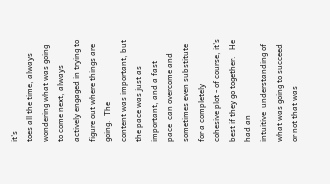it's
toes all the time, always wondering what was going to come next, always
actively engaged in trying to figure out where things are going.  The
content was important, but the pace was just as important, and a fast
pace  can overcome and sometimes even substitute for a completely
cohesive plot - of course, it's best if they go together.   He had an
intuitive  understanding of what was going to succeed or not that was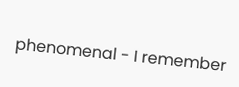phenomenal - I remember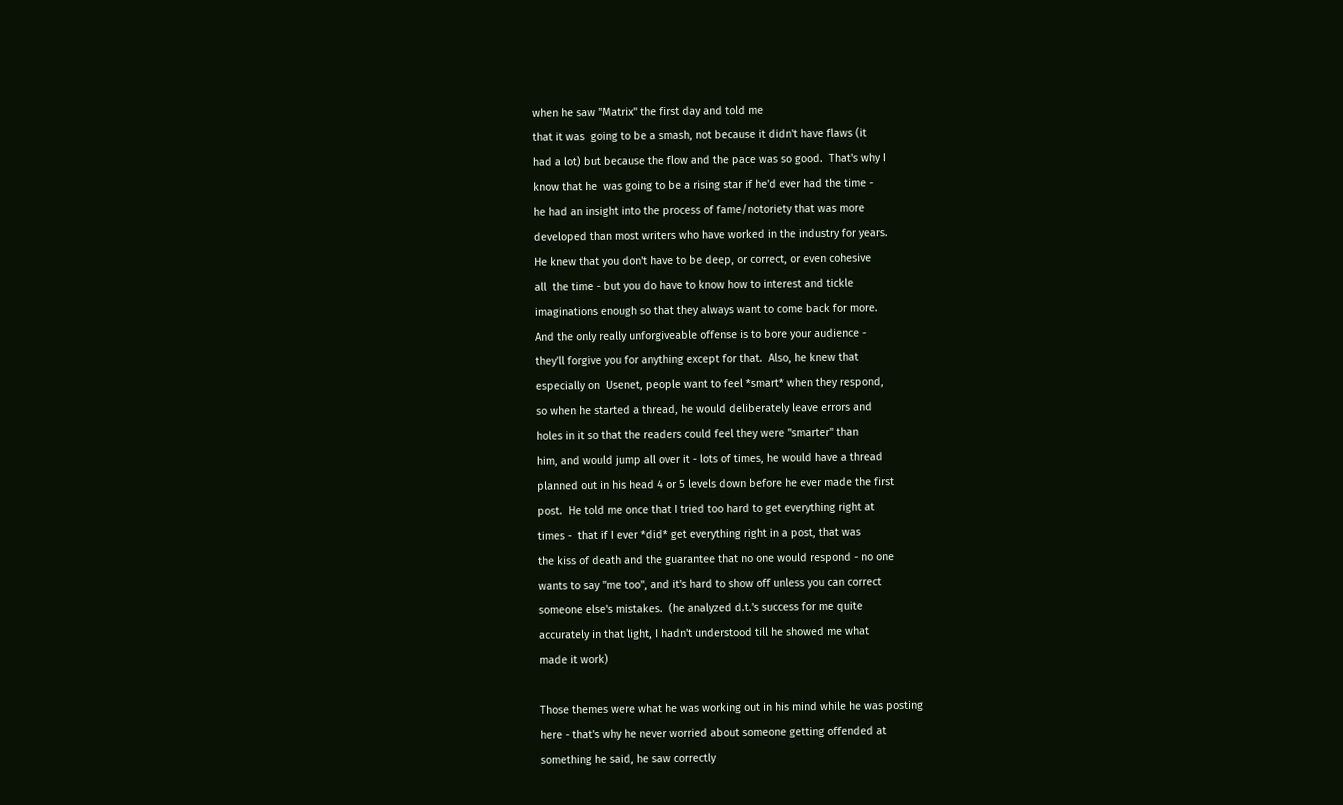when he saw "Matrix" the first day and told me
that it was  going to be a smash, not because it didn't have flaws (it
had a lot) but because the flow and the pace was so good.  That's why I
know that he  was going to be a rising star if he'd ever had the time -
he had an insight into the process of fame/notoriety that was more
developed than most writers who have worked in the industry for years.
He knew that you don't have to be deep, or correct, or even cohesive
all  the time - but you do have to know how to interest and tickle
imaginations enough so that they always want to come back for more.
And the only really unforgiveable offense is to bore your audience -
they'll forgive you for anything except for that.  Also, he knew that
especially on  Usenet, people want to feel *smart* when they respond,
so when he started a thread, he would deliberately leave errors and
holes in it so that the readers could feel they were "smarter" than
him, and would jump all over it - lots of times, he would have a thread
planned out in his head 4 or 5 levels down before he ever made the first
post.  He told me once that I tried too hard to get everything right at
times -  that if I ever *did* get everything right in a post, that was
the kiss of death and the guarantee that no one would respond - no one
wants to say "me too", and it's hard to show off unless you can correct
someone else's mistakes.  (he analyzed d.t.'s success for me quite
accurately in that light, I hadn't understood till he showed me what
made it work)

Those themes were what he was working out in his mind while he was posting
here - that's why he never worried about someone getting offended at
something he said, he saw correctly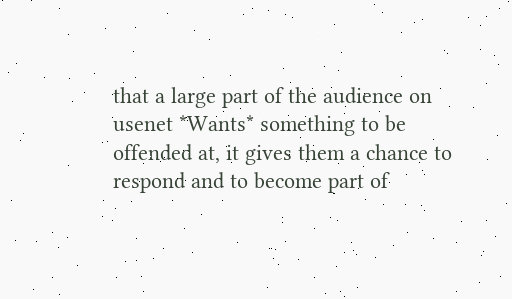that a large part of the audience on
usenet *Wants* something to be offended at, it gives them a chance to
respond and to become part of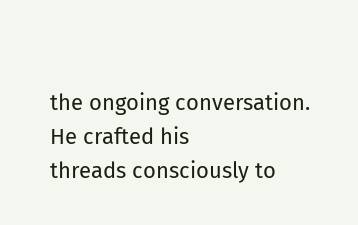the ongoing conversation.  He crafted his
threads consciously to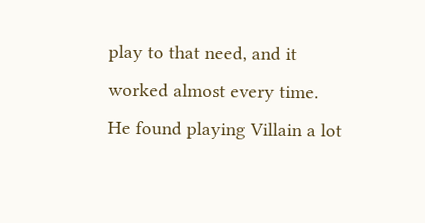play to that need, and it worked almost every time.
He found playing Villain a lot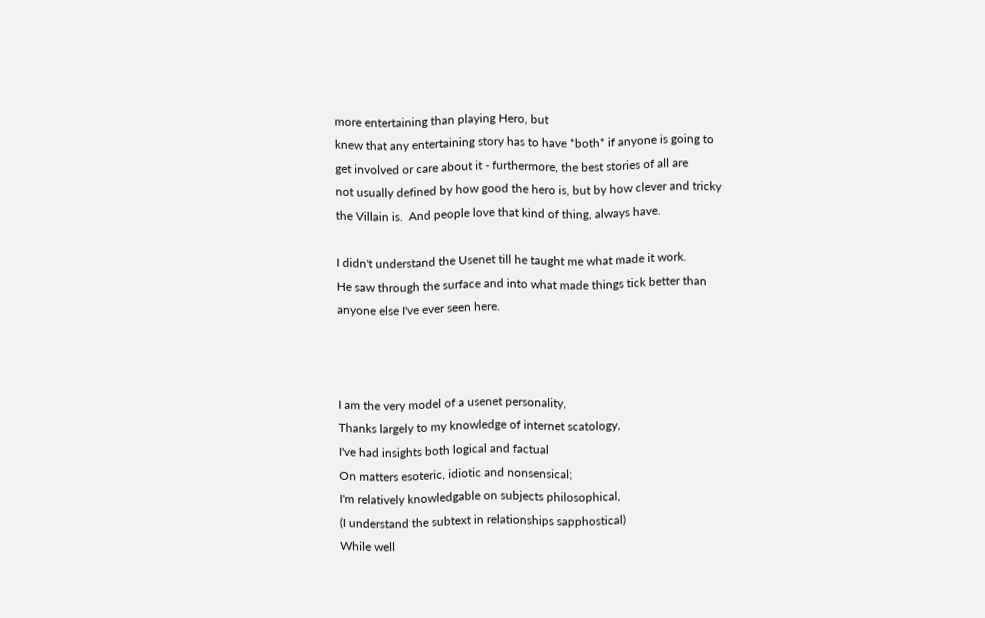more entertaining than playing Hero, but
knew that any entertaining story has to have *both* if anyone is going to
get involved or care about it - furthermore, the best stories of all are
not usually defined by how good the hero is, but by how clever and tricky
the Villain is.  And people love that kind of thing, always have.

I didn't understand the Usenet till he taught me what made it work.
He saw through the surface and into what made things tick better than
anyone else I've ever seen here.



I am the very model of a usenet personality,
Thanks largely to my knowledge of internet scatology,
I've had insights both logical and factual
On matters esoteric, idiotic and nonsensical;
I'm relatively knowledgable on subjects philosophical,
(I understand the subtext in relationships sapphostical)
While well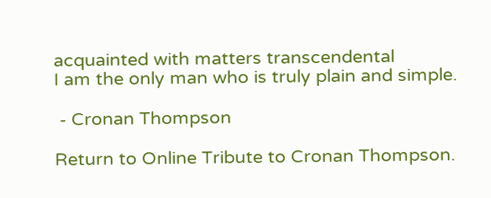acquainted with matters transcendental
I am the only man who is truly plain and simple.

 - Cronan Thompson

Return to Online Tribute to Cronan Thompson.